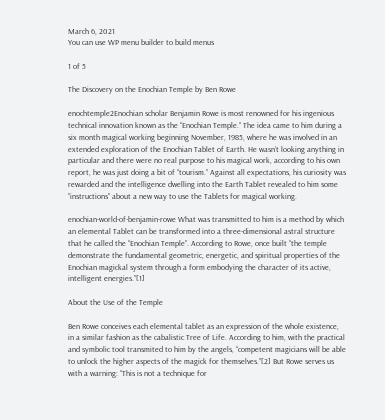March 6, 2021
You can use WP menu builder to build menus

1 of 5

The Discovery on the Enochian Temple by Ben Rowe

enochtemple2Enochian scholar Benjamin Rowe is most renowned for his ingenious technical innovation known as the “Enochian Temple.” The idea came to him during a six month magical working beginning November, 1985, where he was involved in an extended exploration of the Enochian Tablet of Earth. He wasn’t looking anything in particular and there were no real purpose to his magical work, according to his own report, he was just doing a bit of “tourism.” Against all expectations, his curiosity was rewarded and the intelligence dwelling into the Earth Tablet revealed to him some “instructions” about a new way to use the Tablets for magical working.

enochian-world-of-benjamin-rowe What was transmitted to him is a method by which an elemental Tablet can be transformed into a three-dimensional astral structure that he called the “Enochian Temple”. According to Rowe, once built “the temple demonstrate the fundamental geometric, energetic, and spiritual properties of the Enochian magickal system through a form embodying the character of its active, intelligent energies.”[1]

About the Use of the Temple

Ben Rowe conceives each elemental tablet as an expression of the whole existence, in a similar fashion as the cabalistic Tree of Life. According to him, with the practical and symbolic tool transmited to him by the angels, “competent magicians will be able to unlock the higher aspects of the magick for themselves.”[2] But Rowe serves us with a warning: “This is not a technique for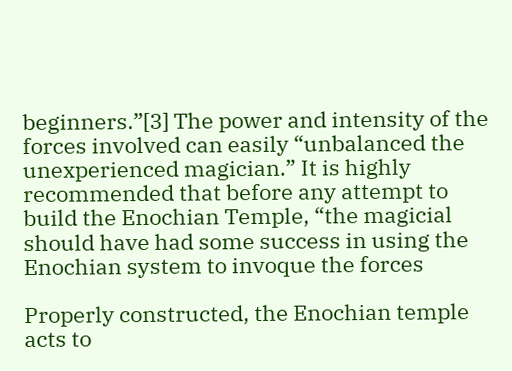beginners.”[3] The power and intensity of the forces involved can easily “unbalanced the unexperienced magician.” It is highly recommended that before any attempt to build the Enochian Temple, “the magicial should have had some success in using the Enochian system to invoque the forces

Properly constructed, the Enochian temple acts to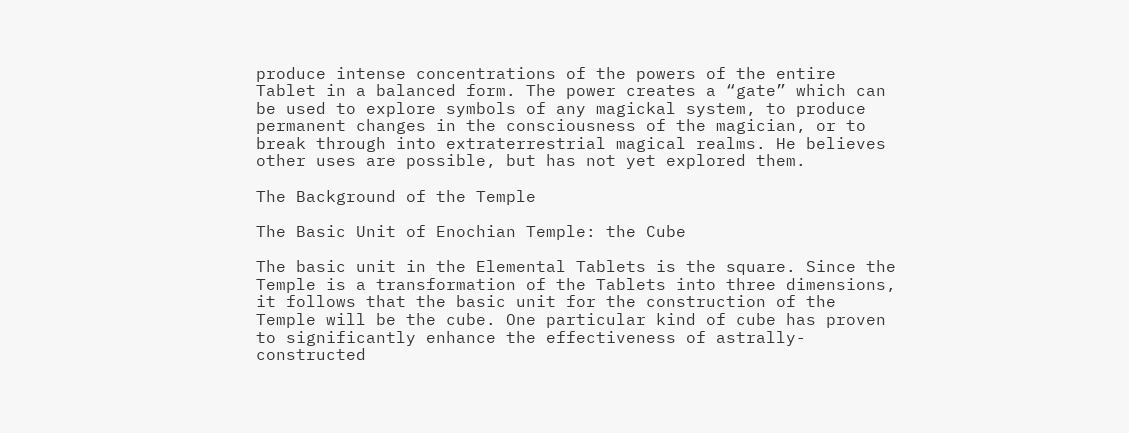produce intense concentrations of the powers of the entire Tablet in a balanced form. The power creates a “gate” which can be used to explore symbols of any magickal system, to produce permanent changes in the consciousness of the magician, or to break through into extraterrestrial magical realms. He believes other uses are possible, but has not yet explored them.

The Background of the Temple

The Basic Unit of Enochian Temple: the Cube

The basic unit in the Elemental Tablets is the square. Since the Temple is a transformation of the Tablets into three dimensions, it follows that the basic unit for the construction of the Temple will be the cube. One particular kind of cube has proven to significantly enhance the effectiveness of astrally-constructed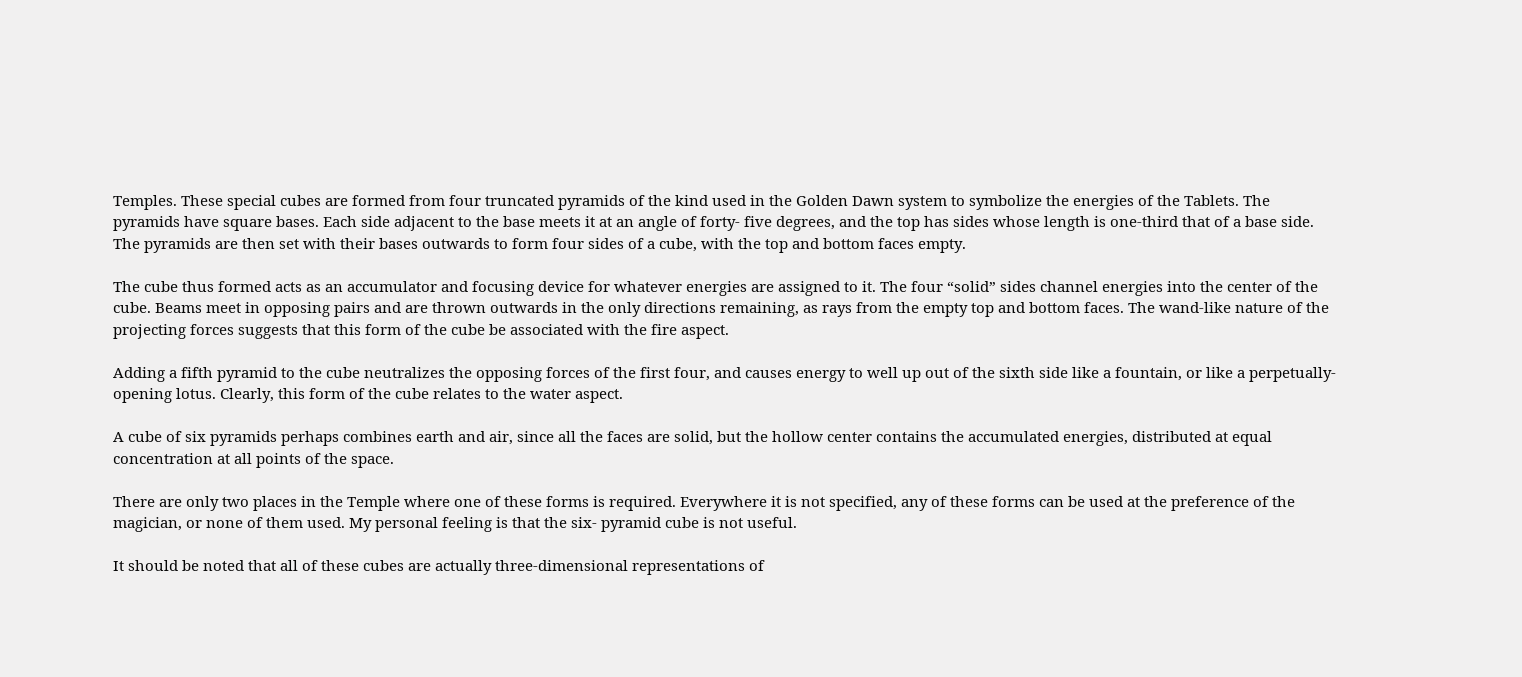Temples. These special cubes are formed from four truncated pyramids of the kind used in the Golden Dawn system to symbolize the energies of the Tablets. The pyramids have square bases. Each side adjacent to the base meets it at an angle of forty- five degrees, and the top has sides whose length is one-third that of a base side. The pyramids are then set with their bases outwards to form four sides of a cube, with the top and bottom faces empty.

The cube thus formed acts as an accumulator and focusing device for whatever energies are assigned to it. The four “solid” sides channel energies into the center of the cube. Beams meet in opposing pairs and are thrown outwards in the only directions remaining, as rays from the empty top and bottom faces. The wand-like nature of the projecting forces suggests that this form of the cube be associated with the fire aspect.

Adding a fifth pyramid to the cube neutralizes the opposing forces of the first four, and causes energy to well up out of the sixth side like a fountain, or like a perpetually-opening lotus. Clearly, this form of the cube relates to the water aspect.

A cube of six pyramids perhaps combines earth and air, since all the faces are solid, but the hollow center contains the accumulated energies, distributed at equal concentration at all points of the space.

There are only two places in the Temple where one of these forms is required. Everywhere it is not specified, any of these forms can be used at the preference of the magician, or none of them used. My personal feeling is that the six- pyramid cube is not useful.

It should be noted that all of these cubes are actually three-dimensional representations of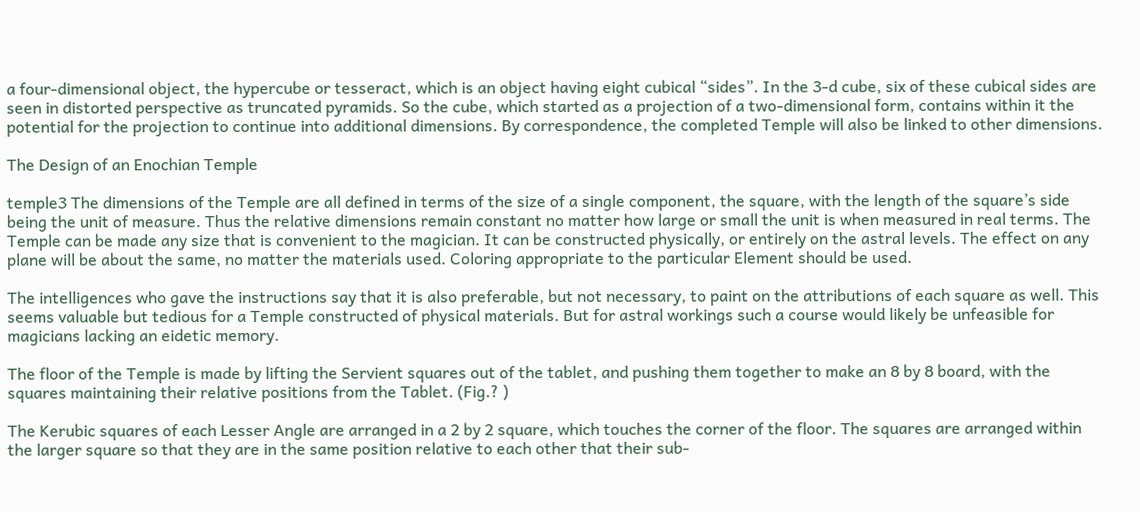a four-dimensional object, the hypercube or tesseract, which is an object having eight cubical “sides”. In the 3-d cube, six of these cubical sides are seen in distorted perspective as truncated pyramids. So the cube, which started as a projection of a two-dimensional form, contains within it the potential for the projection to continue into additional dimensions. By correspondence, the completed Temple will also be linked to other dimensions.

The Design of an Enochian Temple

temple3 The dimensions of the Temple are all defined in terms of the size of a single component, the square, with the length of the square’s side being the unit of measure. Thus the relative dimensions remain constant no matter how large or small the unit is when measured in real terms. The Temple can be made any size that is convenient to the magician. It can be constructed physically, or entirely on the astral levels. The effect on any plane will be about the same, no matter the materials used. Coloring appropriate to the particular Element should be used.

The intelligences who gave the instructions say that it is also preferable, but not necessary, to paint on the attributions of each square as well. This seems valuable but tedious for a Temple constructed of physical materials. But for astral workings such a course would likely be unfeasible for magicians lacking an eidetic memory.

The floor of the Temple is made by lifting the Servient squares out of the tablet, and pushing them together to make an 8 by 8 board, with the squares maintaining their relative positions from the Tablet. (Fig.? )

The Kerubic squares of each Lesser Angle are arranged in a 2 by 2 square, which touches the corner of the floor. The squares are arranged within the larger square so that they are in the same position relative to each other that their sub-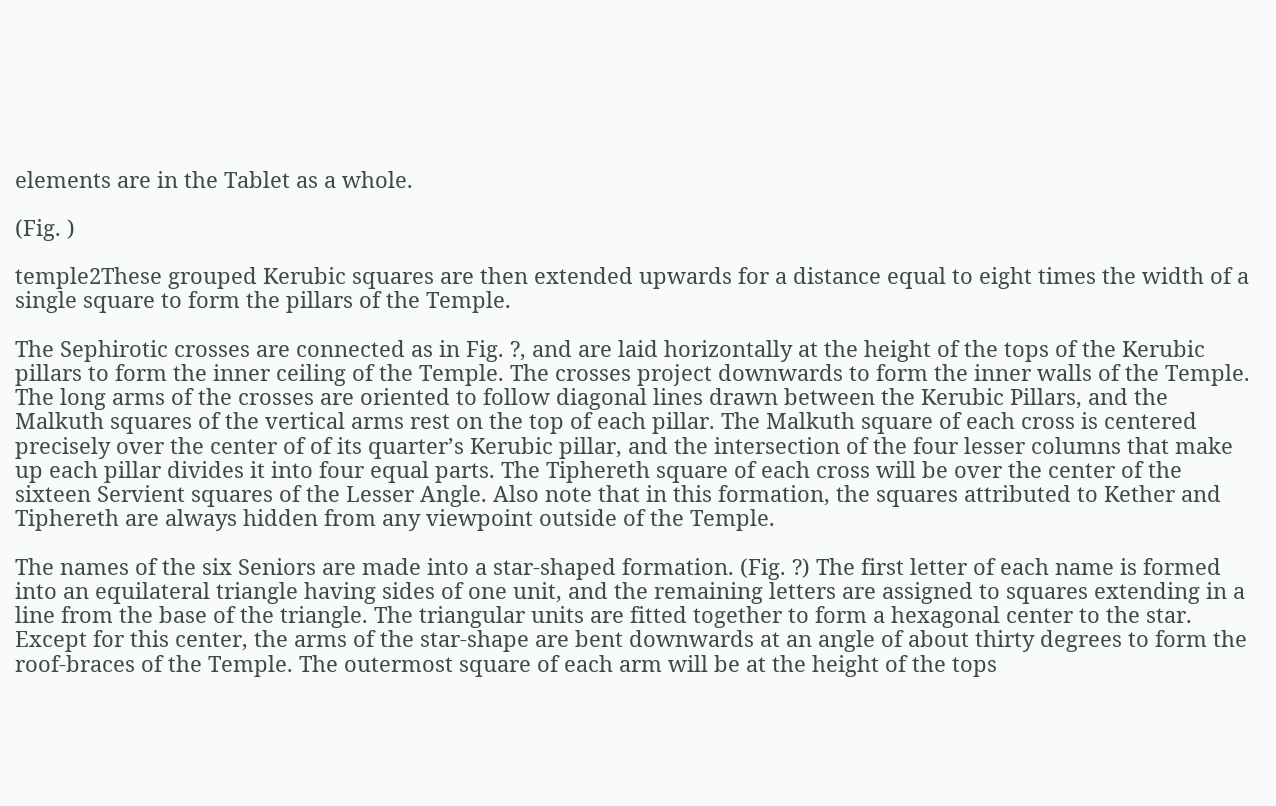elements are in the Tablet as a whole.

(Fig. )

temple2These grouped Kerubic squares are then extended upwards for a distance equal to eight times the width of a single square to form the pillars of the Temple.

The Sephirotic crosses are connected as in Fig. ?, and are laid horizontally at the height of the tops of the Kerubic pillars to form the inner ceiling of the Temple. The crosses project downwards to form the inner walls of the Temple. The long arms of the crosses are oriented to follow diagonal lines drawn between the Kerubic Pillars, and the Malkuth squares of the vertical arms rest on the top of each pillar. The Malkuth square of each cross is centered precisely over the center of of its quarter’s Kerubic pillar, and the intersection of the four lesser columns that make up each pillar divides it into four equal parts. The Tiphereth square of each cross will be over the center of the sixteen Servient squares of the Lesser Angle. Also note that in this formation, the squares attributed to Kether and Tiphereth are always hidden from any viewpoint outside of the Temple.

The names of the six Seniors are made into a star-shaped formation. (Fig. ?) The first letter of each name is formed into an equilateral triangle having sides of one unit, and the remaining letters are assigned to squares extending in a line from the base of the triangle. The triangular units are fitted together to form a hexagonal center to the star. Except for this center, the arms of the star-shape are bent downwards at an angle of about thirty degrees to form the roof-braces of the Temple. The outermost square of each arm will be at the height of the tops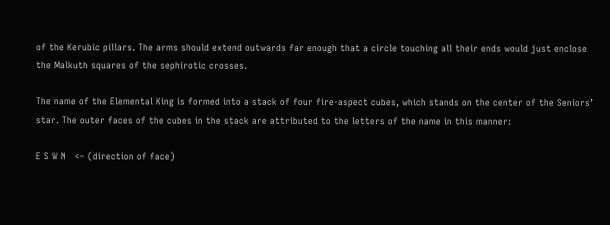of the Kerubic pillars. The arms should extend outwards far enough that a circle touching all their ends would just enclose the Malkuth squares of the sephirotic crosses.

The name of the Elemental King is formed into a stack of four fire-aspect cubes, which stands on the center of the Seniors’ star. The outer faces of the cubes in the stack are attributed to the letters of the name in this manner:

E S W N   <– (direction of face)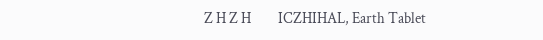Z H Z H         ICZHIHAL, Earth Tablet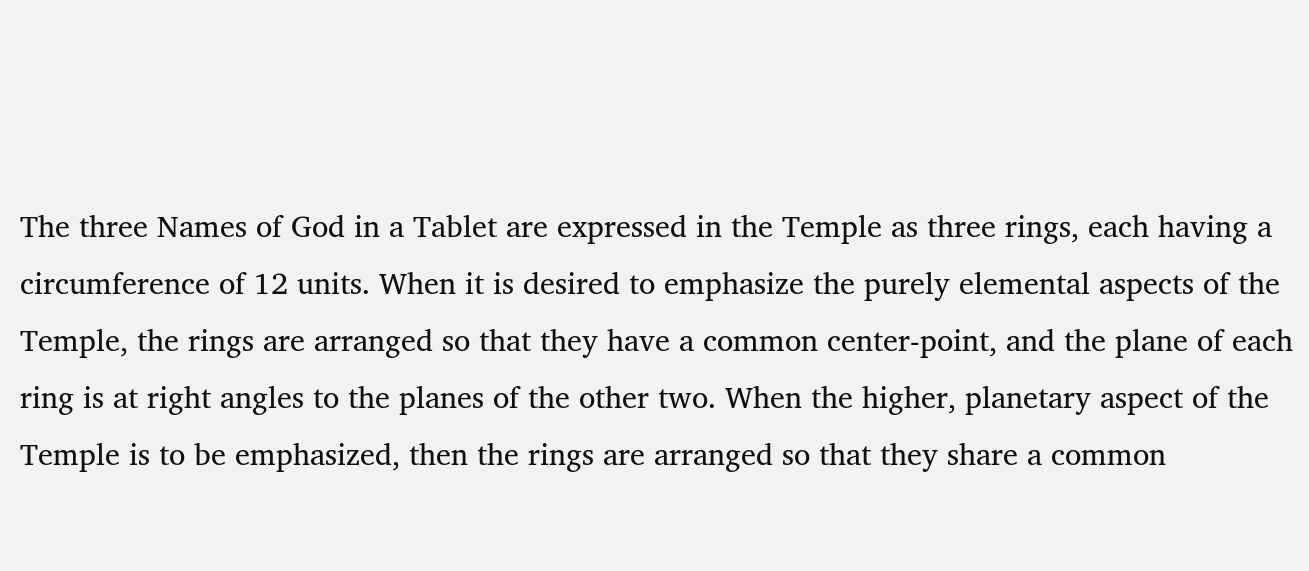The three Names of God in a Tablet are expressed in the Temple as three rings, each having a circumference of 12 units. When it is desired to emphasize the purely elemental aspects of the Temple, the rings are arranged so that they have a common center-point, and the plane of each ring is at right angles to the planes of the other two. When the higher, planetary aspect of the Temple is to be emphasized, then the rings are arranged so that they share a common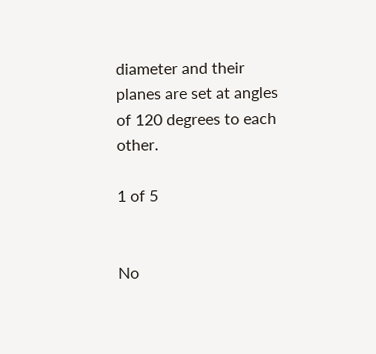diameter and their planes are set at angles of 120 degrees to each other.

1 of 5


No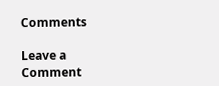Comments

Leave a Comment